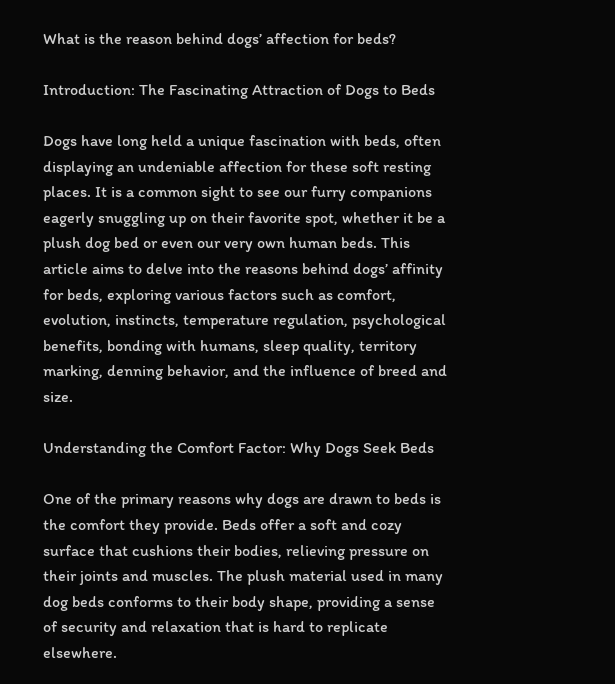What is the reason behind dogs’ affection for beds?

Introduction: The Fascinating Attraction of Dogs to Beds

Dogs have long held a unique fascination with beds, often displaying an undeniable affection for these soft resting places. It is a common sight to see our furry companions eagerly snuggling up on their favorite spot, whether it be a plush dog bed or even our very own human beds. This article aims to delve into the reasons behind dogs’ affinity for beds, exploring various factors such as comfort, evolution, instincts, temperature regulation, psychological benefits, bonding with humans, sleep quality, territory marking, denning behavior, and the influence of breed and size.

Understanding the Comfort Factor: Why Dogs Seek Beds

One of the primary reasons why dogs are drawn to beds is the comfort they provide. Beds offer a soft and cozy surface that cushions their bodies, relieving pressure on their joints and muscles. The plush material used in many dog beds conforms to their body shape, providing a sense of security and relaxation that is hard to replicate elsewhere.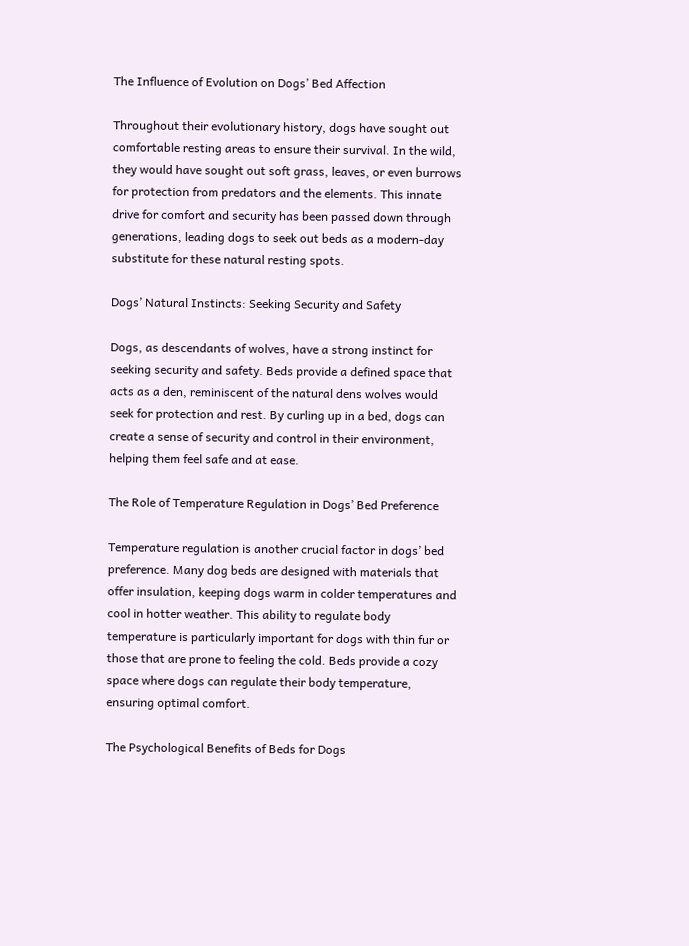The Influence of Evolution on Dogs’ Bed Affection

Throughout their evolutionary history, dogs have sought out comfortable resting areas to ensure their survival. In the wild, they would have sought out soft grass, leaves, or even burrows for protection from predators and the elements. This innate drive for comfort and security has been passed down through generations, leading dogs to seek out beds as a modern-day substitute for these natural resting spots.

Dogs’ Natural Instincts: Seeking Security and Safety

Dogs, as descendants of wolves, have a strong instinct for seeking security and safety. Beds provide a defined space that acts as a den, reminiscent of the natural dens wolves would seek for protection and rest. By curling up in a bed, dogs can create a sense of security and control in their environment, helping them feel safe and at ease.

The Role of Temperature Regulation in Dogs’ Bed Preference

Temperature regulation is another crucial factor in dogs’ bed preference. Many dog beds are designed with materials that offer insulation, keeping dogs warm in colder temperatures and cool in hotter weather. This ability to regulate body temperature is particularly important for dogs with thin fur or those that are prone to feeling the cold. Beds provide a cozy space where dogs can regulate their body temperature, ensuring optimal comfort.

The Psychological Benefits of Beds for Dogs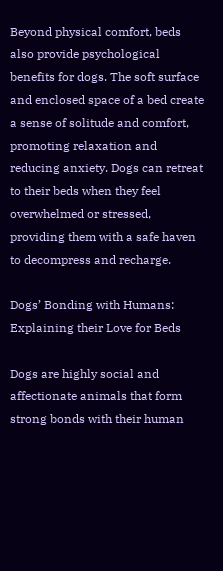Beyond physical comfort, beds also provide psychological benefits for dogs. The soft surface and enclosed space of a bed create a sense of solitude and comfort, promoting relaxation and reducing anxiety. Dogs can retreat to their beds when they feel overwhelmed or stressed, providing them with a safe haven to decompress and recharge.

Dogs’ Bonding with Humans: Explaining their Love for Beds

Dogs are highly social and affectionate animals that form strong bonds with their human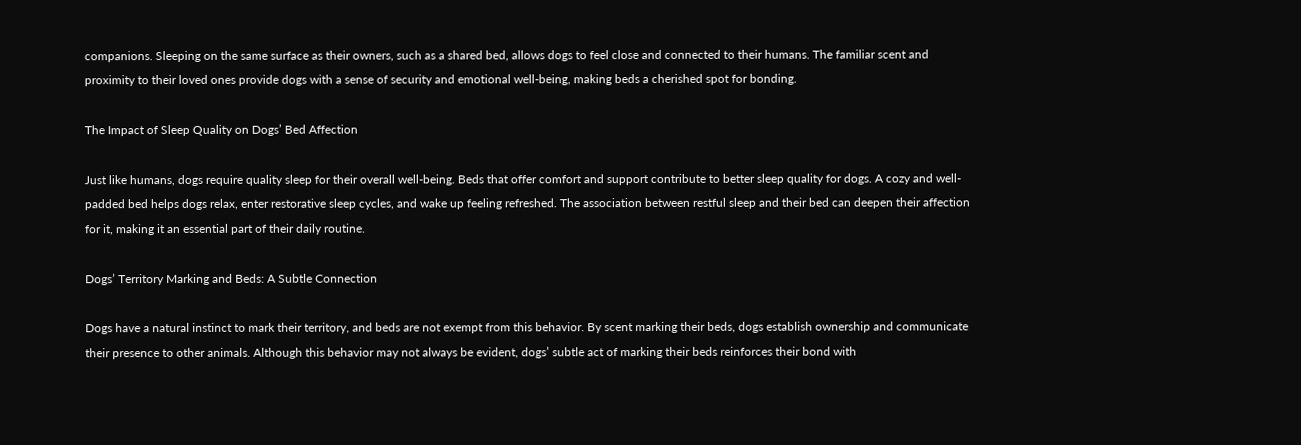companions. Sleeping on the same surface as their owners, such as a shared bed, allows dogs to feel close and connected to their humans. The familiar scent and proximity to their loved ones provide dogs with a sense of security and emotional well-being, making beds a cherished spot for bonding.

The Impact of Sleep Quality on Dogs’ Bed Affection

Just like humans, dogs require quality sleep for their overall well-being. Beds that offer comfort and support contribute to better sleep quality for dogs. A cozy and well-padded bed helps dogs relax, enter restorative sleep cycles, and wake up feeling refreshed. The association between restful sleep and their bed can deepen their affection for it, making it an essential part of their daily routine.

Dogs’ Territory Marking and Beds: A Subtle Connection

Dogs have a natural instinct to mark their territory, and beds are not exempt from this behavior. By scent marking their beds, dogs establish ownership and communicate their presence to other animals. Although this behavior may not always be evident, dogs’ subtle act of marking their beds reinforces their bond with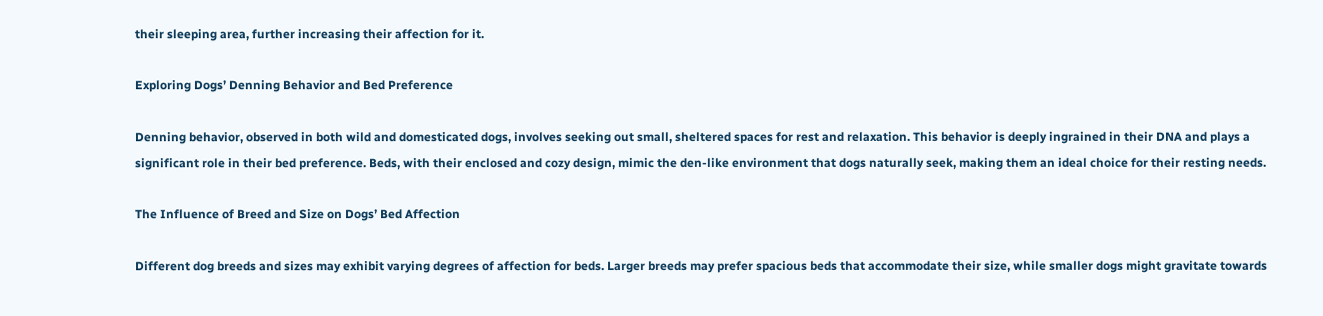their sleeping area, further increasing their affection for it.

Exploring Dogs’ Denning Behavior and Bed Preference

Denning behavior, observed in both wild and domesticated dogs, involves seeking out small, sheltered spaces for rest and relaxation. This behavior is deeply ingrained in their DNA and plays a significant role in their bed preference. Beds, with their enclosed and cozy design, mimic the den-like environment that dogs naturally seek, making them an ideal choice for their resting needs.

The Influence of Breed and Size on Dogs’ Bed Affection

Different dog breeds and sizes may exhibit varying degrees of affection for beds. Larger breeds may prefer spacious beds that accommodate their size, while smaller dogs might gravitate towards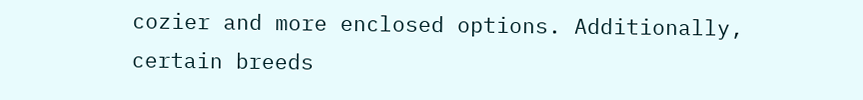cozier and more enclosed options. Additionally, certain breeds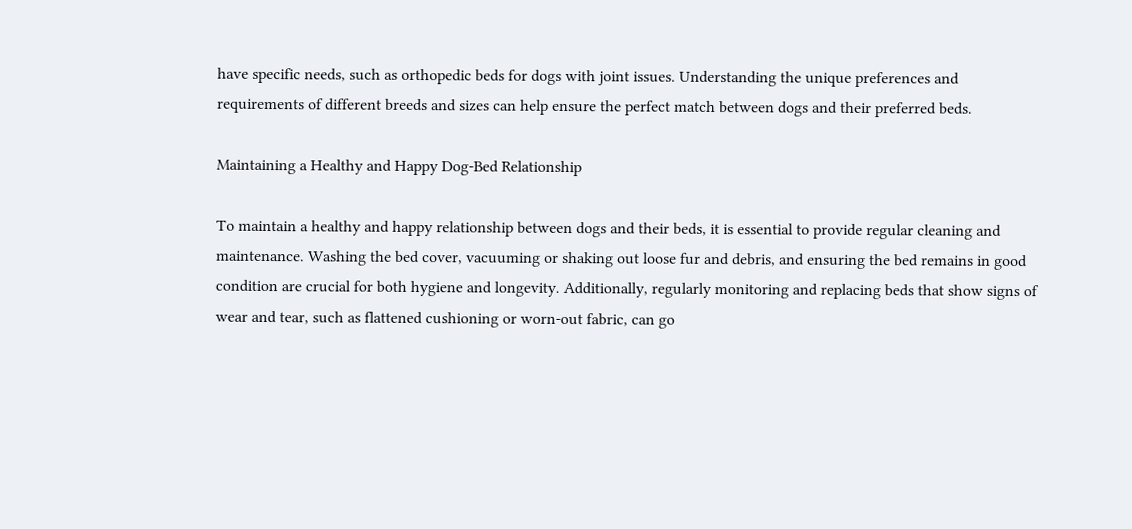have specific needs, such as orthopedic beds for dogs with joint issues. Understanding the unique preferences and requirements of different breeds and sizes can help ensure the perfect match between dogs and their preferred beds.

Maintaining a Healthy and Happy Dog-Bed Relationship

To maintain a healthy and happy relationship between dogs and their beds, it is essential to provide regular cleaning and maintenance. Washing the bed cover, vacuuming or shaking out loose fur and debris, and ensuring the bed remains in good condition are crucial for both hygiene and longevity. Additionally, regularly monitoring and replacing beds that show signs of wear and tear, such as flattened cushioning or worn-out fabric, can go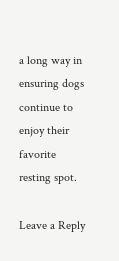a long way in ensuring dogs continue to enjoy their favorite resting spot.

Leave a Reply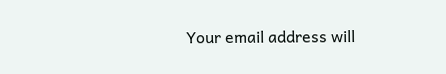Your email address will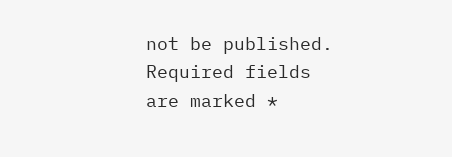not be published. Required fields are marked *